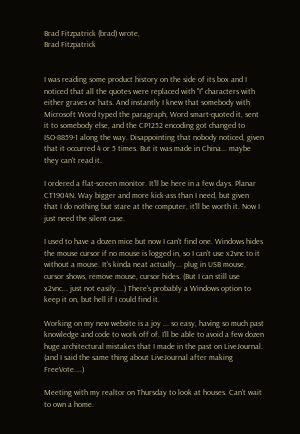Brad Fitzpatrick (brad) wrote,
Brad Fitzpatrick


I was reading some product history on the side of its box and I noticed that all the quotes were replaced with "I" characters with either graves or hats. And instantly I knew that somebody with Microsoft Word typed the paragraph, Word smart-quoted it, sent it to somebody else, and the CP1252 encoding got changed to ISO-8859-1 along the way. Disappointing that nobody noticed, given that it occurred 4 or 5 times. But it was made in China... maybe they can't read it.

I ordered a flat-screen monitor. It'll be here in a few days. Planar CT1904N. Way bigger and more kick-ass than I need, but given that I do nothing but stare at the computer, it'll be worth it. Now I just need the silent case.

I used to have a dozen mice but now I can't find one. Windows hides the mouse cursor if no mouse is logged in, so I can't use x2vnc to it without a mouse. It's kinda neat actually... plug in USB mouse, cursor shows, remove mouse, cursor hides. (But I can still use x2vnc... just not easily....) There's probably a Windows option to keep it on, but hell if I could find it.

Working on my new website is a joy ... so easy, having so much past knowledge and code to work off of. I'll be able to avoid a few dozen huge architectural mistakes that I made in the past on LiveJournal. (and I said the same thing about LiveJournal after making FreeVote....)

Meeting with my realtor on Thursday to look at houses. Can't wait to own a home.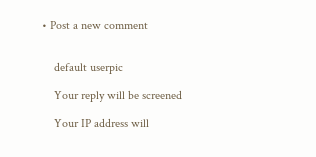• Post a new comment


    default userpic

    Your reply will be screened

    Your IP address will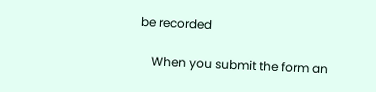be recorded

    When you submit the form an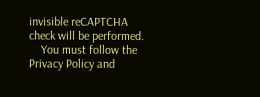invisible reCAPTCHA check will be performed.
    You must follow the Privacy Policy and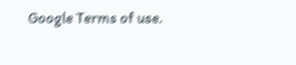Google Terms of use.